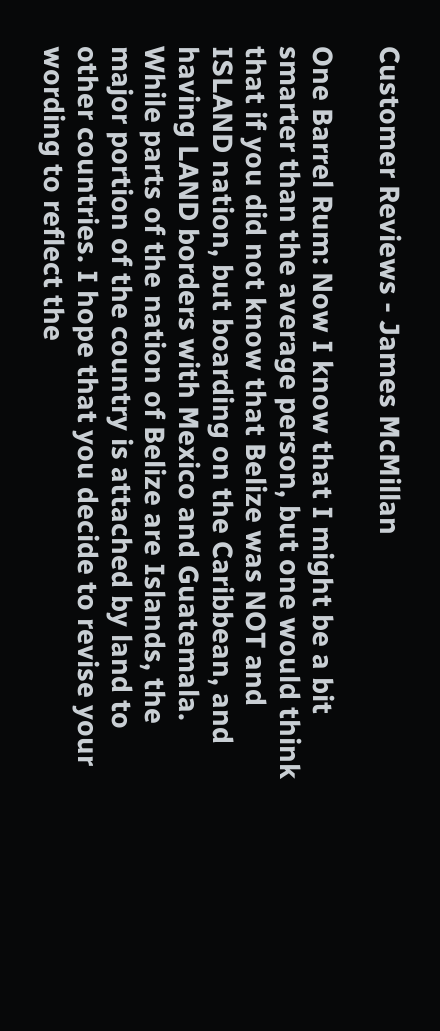Customer Reviews - James McMillan

One Barrel Rum: Now I know that I might be a bit smarter than the average person, but one would think that if you did not know that Belize was NOT and ISLAND nation, but boarding on the Caribbean, and having LAND borders with Mexico and Guatemala. While parts of the nation of Belize are Islands, the major portion of the country is attached by land to other countries. I hope that you decide to revise your wording to reflect the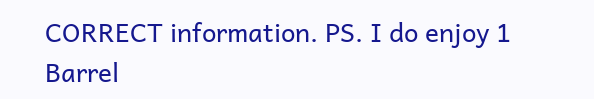CORRECT information. PS. I do enjoy 1 Barrel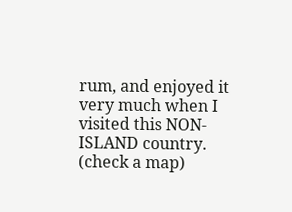rum, and enjoyed it very much when I visited this NON-ISLAND country. (check a map)